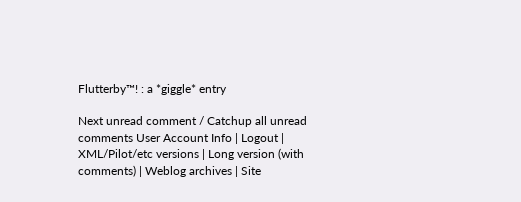Flutterby™! : a *giggle* entry

Next unread comment / Catchup all unread comments User Account Info | Logout | XML/Pilot/etc versions | Long version (with comments) | Weblog archives | Site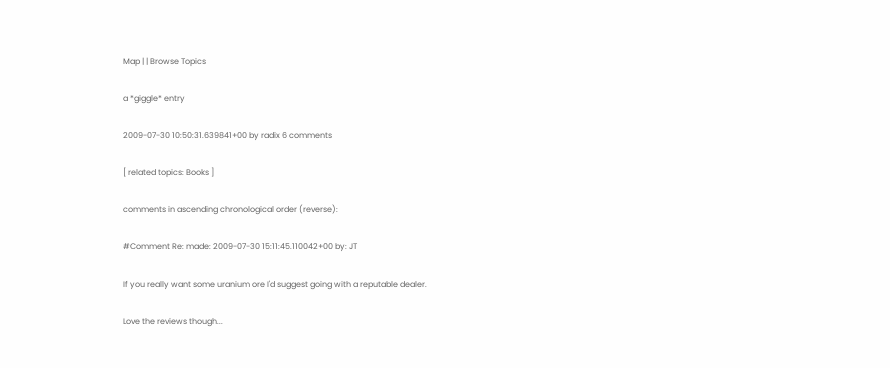Map | | Browse Topics

a *giggle* entry

2009-07-30 10:50:31.639841+00 by radix 6 comments

[ related topics: Books ]

comments in ascending chronological order (reverse):

#Comment Re: made: 2009-07-30 15:11:45.110042+00 by: JT

If you really want some uranium ore I'd suggest going with a reputable dealer.

Love the reviews though...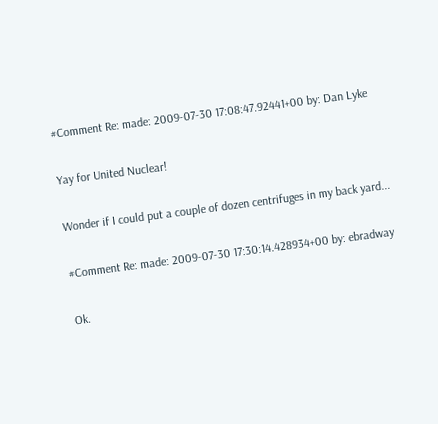#Comment Re: made: 2009-07-30 17:08:47.92441+00 by: Dan Lyke

Yay for United Nuclear!

Wonder if I could put a couple of dozen centrifuges in my back yard...

#Comment Re: made: 2009-07-30 17:30:14.428934+00 by: ebradway

Ok.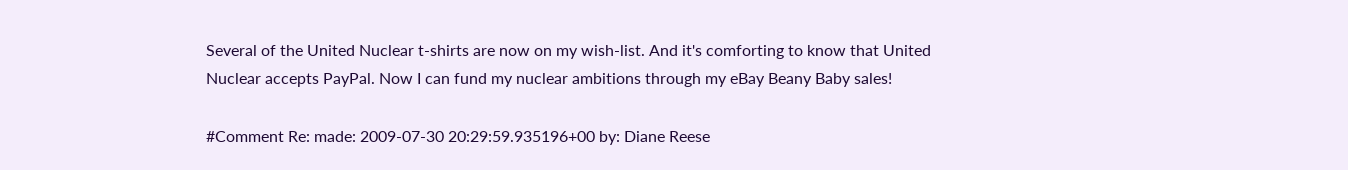Several of the United Nuclear t-shirts are now on my wish-list. And it's comforting to know that United Nuclear accepts PayPal. Now I can fund my nuclear ambitions through my eBay Beany Baby sales!

#Comment Re: made: 2009-07-30 20:29:59.935196+00 by: Diane Reese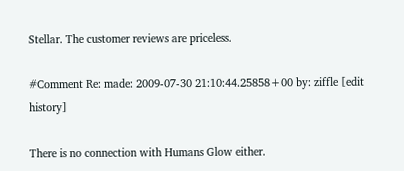Stellar. The customer reviews are priceless.

#Comment Re: made: 2009-07-30 21:10:44.25858+00 by: ziffle [edit history]

There is no connection with Humans Glow either.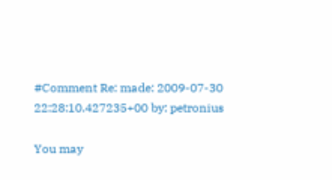#Comment Re: made: 2009-07-30 22:28:10.427235+00 by: petronius

You may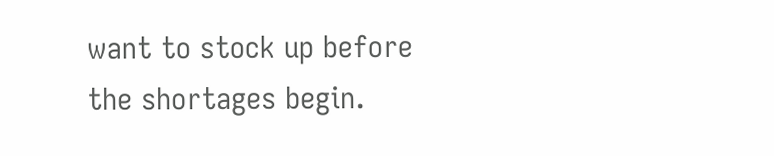want to stock up before the shortages begin.